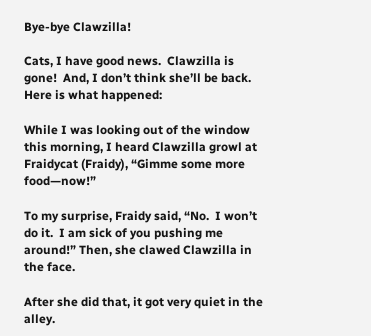Bye-bye Clawzilla!

Cats, I have good news.  Clawzilla is gone!  And, I don’t think she’ll be back.  Here is what happened:

While I was looking out of the window this morning, I heard Clawzilla growl at Fraidycat (Fraidy), “Gimme some more food—now!”

To my surprise, Fraidy said, “No.  I won’t do it.  I am sick of you pushing me around!” Then, she clawed Clawzilla in the face.

After she did that, it got very quiet in the alley.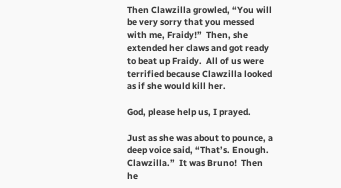Then Clawzilla growled, “You will be very sorry that you messed with me, Fraidy!”  Then, she extended her claws and got ready to beat up Fraidy.  All of us were terrified because Clawzilla looked as if she would kill her.

God, please help us, I prayed.

Just as she was about to pounce, a deep voice said, “That’s. Enough. Clawzilla.”  It was Bruno!  Then he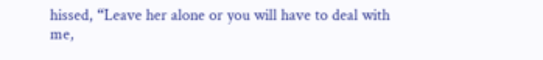hissed, “Leave her alone or you will have to deal with me,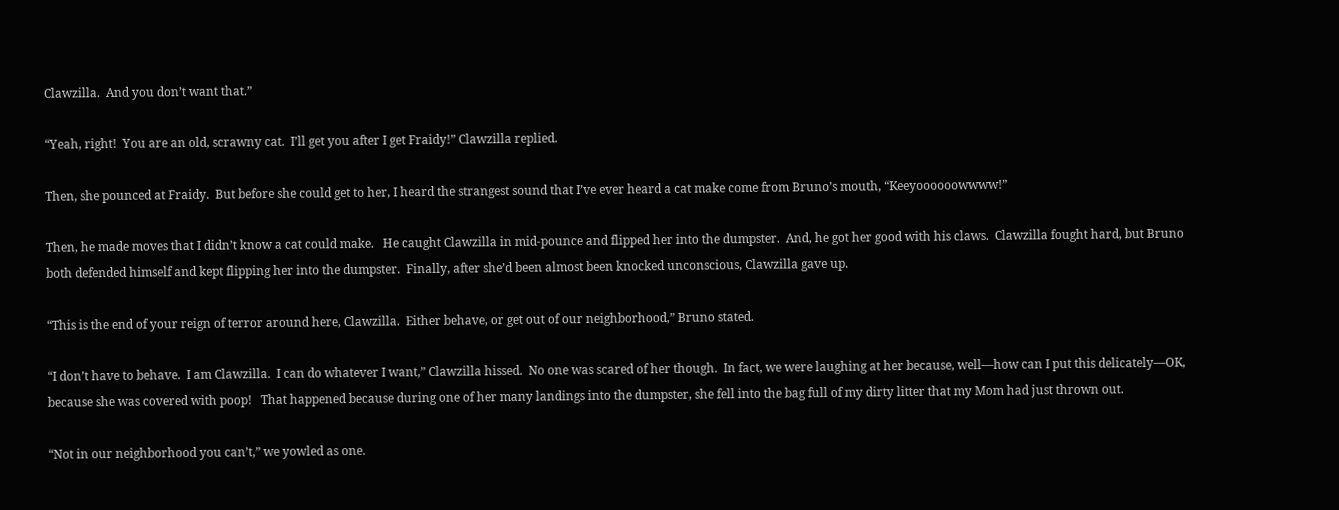Clawzilla.  And you don’t want that.”

“Yeah, right!  You are an old, scrawny cat.  I’ll get you after I get Fraidy!” Clawzilla replied.

Then, she pounced at Fraidy.  But before she could get to her, I heard the strangest sound that I’ve ever heard a cat make come from Bruno’s mouth, “Keeyoooooowwww!”

Then, he made moves that I didn’t know a cat could make.   He caught Clawzilla in mid-pounce and flipped her into the dumpster.  And, he got her good with his claws.  Clawzilla fought hard, but Bruno both defended himself and kept flipping her into the dumpster.  Finally, after she’d been almost been knocked unconscious, Clawzilla gave up.

“This is the end of your reign of terror around here, Clawzilla.  Either behave, or get out of our neighborhood,” Bruno stated.

“I don’t have to behave.  I am Clawzilla.  I can do whatever I want,” Clawzilla hissed.  No one was scared of her though.  In fact, we were laughing at her because, well—how can I put this delicately—OK, because she was covered with poop!   That happened because during one of her many landings into the dumpster, she fell into the bag full of my dirty litter that my Mom had just thrown out.

“Not in our neighborhood you can’t,” we yowled as one.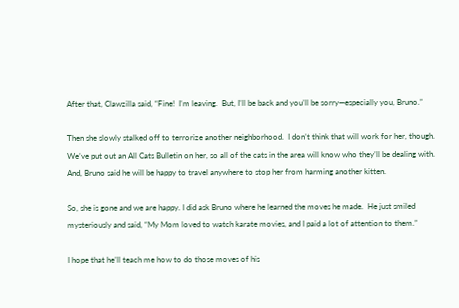After that, Clawzilla said, “Fine!  I’m leaving.  But, I’ll be back and you’ll be sorry—especially you, Bruno.”

Then she slowly stalked off to terrorize another neighborhood.  I don’t think that will work for her, though.  We’ve put out an All Cats Bulletin on her, so all of the cats in the area will know who they’ll be dealing with.  And, Bruno said he will be happy to travel anywhere to stop her from harming another kitten.

So, she is gone and we are happy. I did ask Bruno where he learned the moves he made.  He just smiled mysteriously and said, “My Mom loved to watch karate movies, and I paid a lot of attention to them.”

I hope that he’ll teach me how to do those moves of his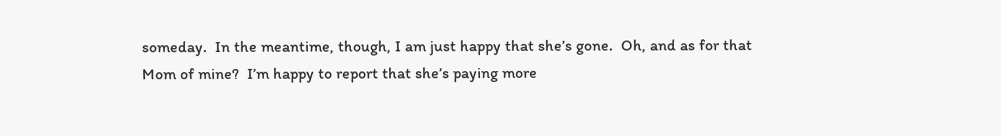someday.  In the meantime, though, I am just happy that she’s gone.  Oh, and as for that Mom of mine?  I’m happy to report that she’s paying more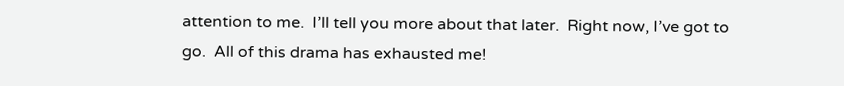attention to me.  I’ll tell you more about that later.  Right now, I’ve got to go.  All of this drama has exhausted me!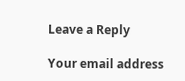Leave a Reply

Your email address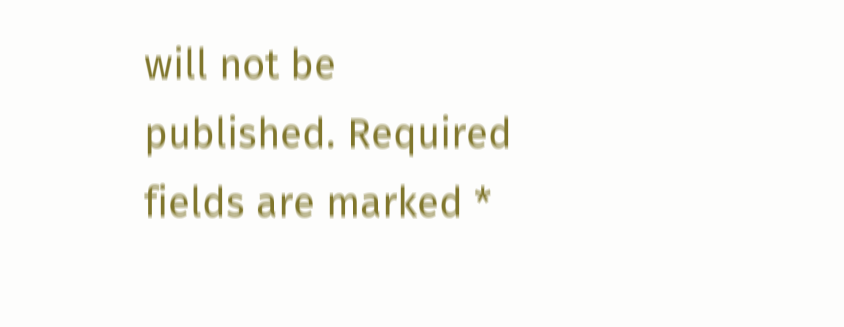will not be published. Required fields are marked *